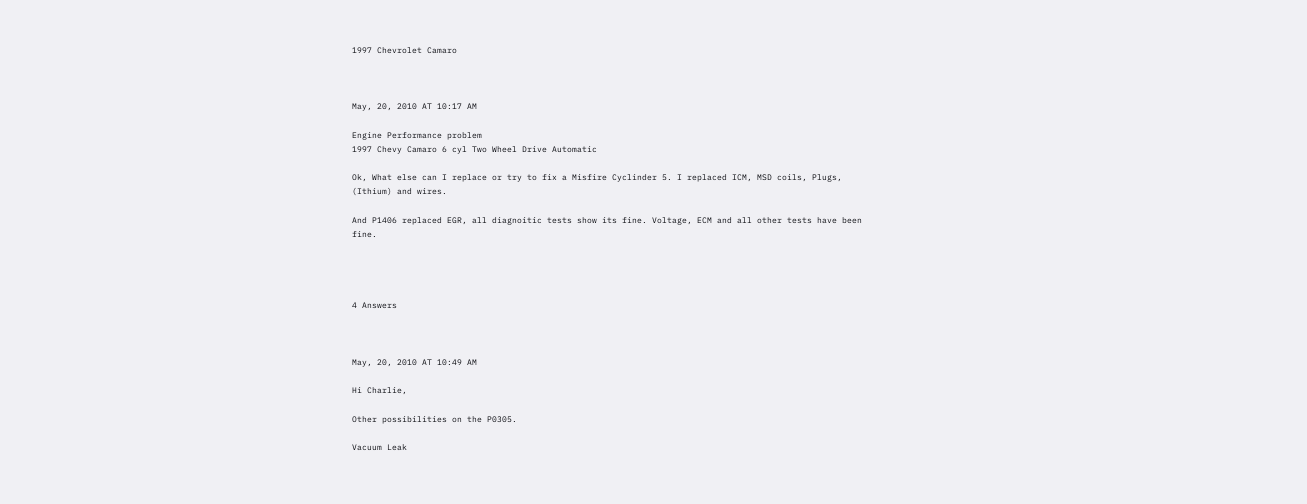1997 Chevrolet Camaro



May, 20, 2010 AT 10:17 AM

Engine Performance problem
1997 Chevy Camaro 6 cyl Two Wheel Drive Automatic

Ok, What else can I replace or try to fix a Misfire Cyclinder 5. I replaced ICM, MSD coils, Plugs, (Ithium) and wires.

And P1406 replaced EGR, all diagnoitic tests show its fine. Voltage, ECM and all other tests have been fine.




4 Answers



May, 20, 2010 AT 10:49 AM

Hi Charlie,

Other possibilities on the P0305.

Vacuum Leak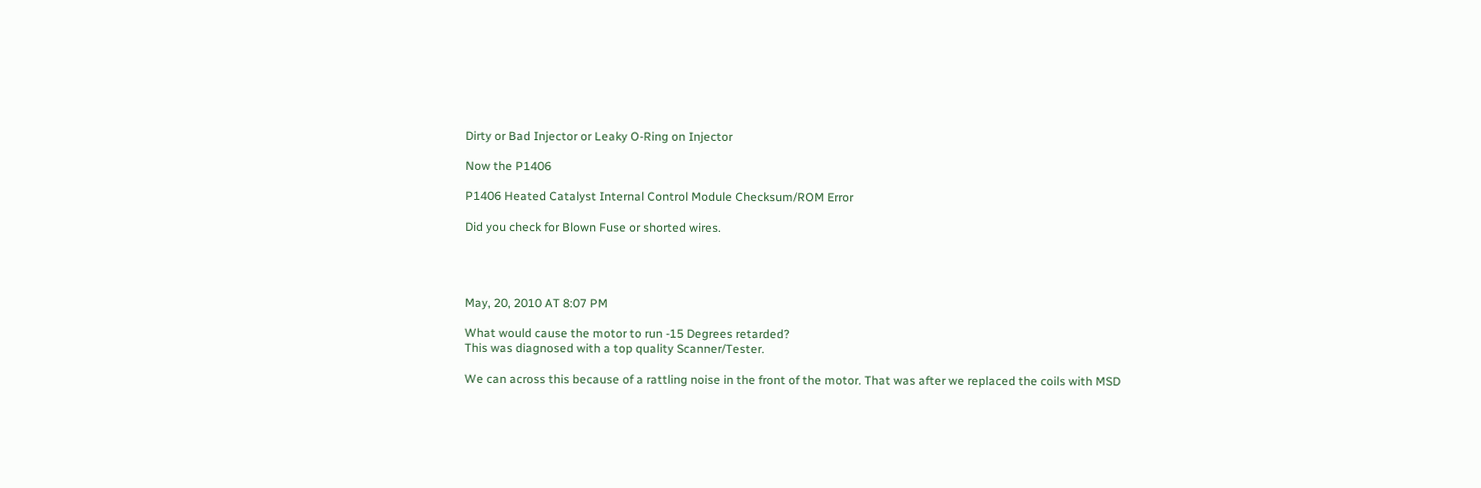Dirty or Bad Injector or Leaky O-Ring on Injector

Now the P1406

P1406 Heated Catalyst Internal Control Module Checksum/ROM Error

Did you check for Blown Fuse or shorted wires.




May, 20, 2010 AT 8:07 PM

What would cause the motor to run -15 Degrees retarded?
This was diagnosed with a top quality Scanner/Tester.

We can across this because of a rattling noise in the front of the motor. That was after we replaced the coils with MSD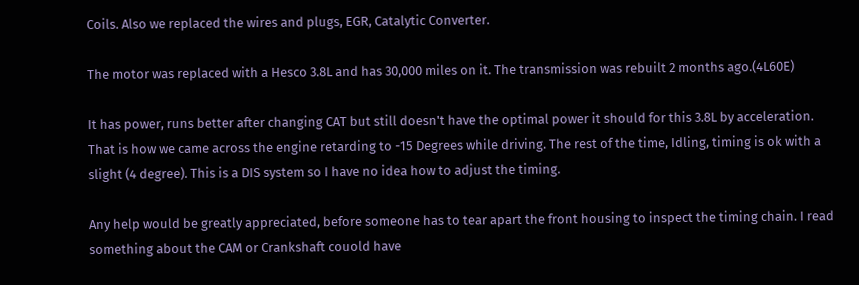Coils. Also we replaced the wires and plugs, EGR, Catalytic Converter.

The motor was replaced with a Hesco 3.8L and has 30,000 miles on it. The transmission was rebuilt 2 months ago.(4L60E)

It has power, runs better after changing CAT but still doesn't have the optimal power it should for this 3.8L by acceleration. That is how we came across the engine retarding to -15 Degrees while driving. The rest of the time, Idling, timing is ok with a slight (4 degree). This is a DIS system so I have no idea how to adjust the timing.

Any help would be greatly appreciated, before someone has to tear apart the front housing to inspect the timing chain. I read something about the CAM or Crankshaft couold have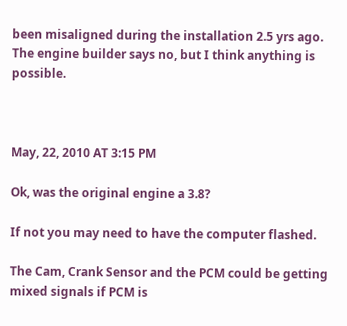been misaligned during the installation 2.5 yrs ago. The engine builder says no, but I think anything is possible.



May, 22, 2010 AT 3:15 PM

Ok, was the original engine a 3.8?

If not you may need to have the computer flashed.

The Cam, Crank Sensor and the PCM could be getting mixed signals if PCM is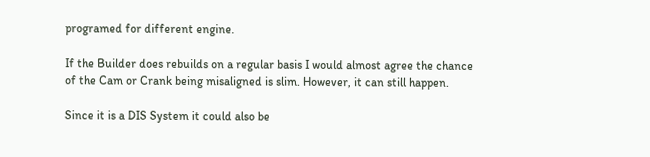programed for different engine.

If the Builder does rebuilds on a regular basis I would almost agree the chance of the Cam or Crank being misaligned is slim. However, it can still happen.

Since it is a DIS System it could also be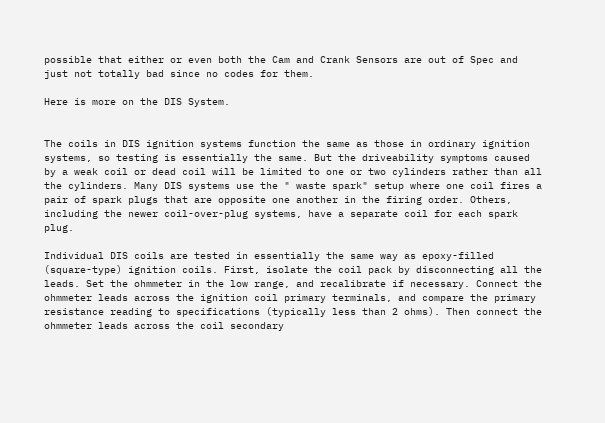possible that either or even both the Cam and Crank Sensors are out of Spec and just not totally bad since no codes for them.

Here is more on the DIS System.


The coils in DIS ignition systems function the same as those in ordinary ignition systems, so testing is essentially the same. But the driveability symptoms caused by a weak coil or dead coil will be limited to one or two cylinders rather than all the cylinders. Many DIS systems use the " waste spark" setup where one coil fires a pair of spark plugs that are opposite one another in the firing order. Others, including the newer coil-over-plug systems, have a separate coil for each spark plug.

Individual DIS coils are tested in essentially the same way as epoxy-filled (square-type) ignition coils. First, isolate the coil pack by disconnecting all the leads. Set the ohmmeter in the low range, and recalibrate if necessary. Connect the ohmmeter leads across the ignition coil primary terminals, and compare the primary resistance reading to specifications (typically less than 2 ohms). Then connect the ohmmeter leads across the coil secondary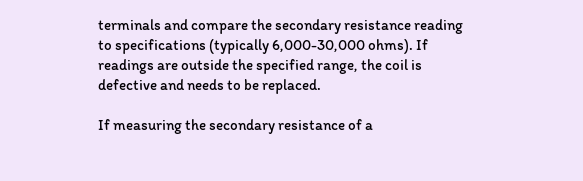terminals and compare the secondary resistance reading to specifications (typically 6,000-30,000 ohms). If readings are outside the specified range, the coil is defective and needs to be replaced.

If measuring the secondary resistance of a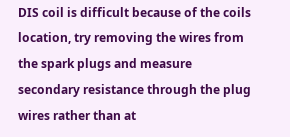DIS coil is difficult because of the coils location, try removing the wires from the spark plugs and measure secondary resistance through the plug wires rather than at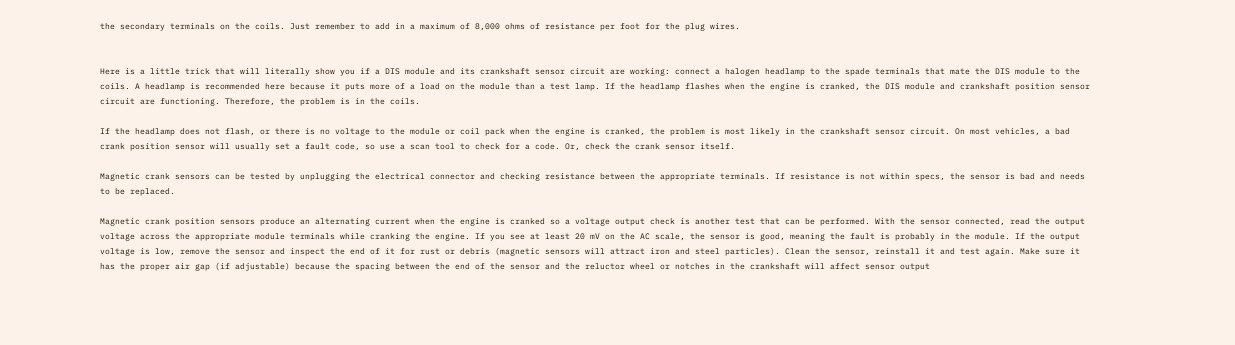the secondary terminals on the coils. Just remember to add in a maximum of 8,000 ohms of resistance per foot for the plug wires.


Here is a little trick that will literally show you if a DIS module and its crankshaft sensor circuit are working: connect a halogen headlamp to the spade terminals that mate the DIS module to the coils. A headlamp is recommended here because it puts more of a load on the module than a test lamp. If the headlamp flashes when the engine is cranked, the DIS module and crankshaft position sensor circuit are functioning. Therefore, the problem is in the coils.

If the headlamp does not flash, or there is no voltage to the module or coil pack when the engine is cranked, the problem is most likely in the crankshaft sensor circuit. On most vehicles, a bad crank position sensor will usually set a fault code, so use a scan tool to check for a code. Or, check the crank sensor itself.

Magnetic crank sensors can be tested by unplugging the electrical connector and checking resistance between the appropriate terminals. If resistance is not within specs, the sensor is bad and needs to be replaced.

Magnetic crank position sensors produce an alternating current when the engine is cranked so a voltage output check is another test that can be performed. With the sensor connected, read the output voltage across the appropriate module terminals while cranking the engine. If you see at least 20 mV on the AC scale, the sensor is good, meaning the fault is probably in the module. If the output voltage is low, remove the sensor and inspect the end of it for rust or debris (magnetic sensors will attract iron and steel particles). Clean the sensor, reinstall it and test again. Make sure it has the proper air gap (if adjustable) because the spacing between the end of the sensor and the reluctor wheel or notches in the crankshaft will affect sensor output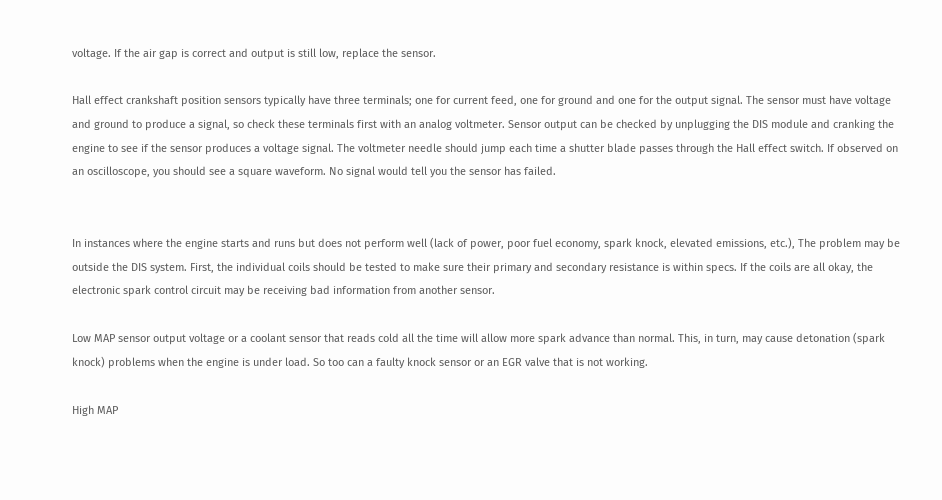voltage. If the air gap is correct and output is still low, replace the sensor.

Hall effect crankshaft position sensors typically have three terminals; one for current feed, one for ground and one for the output signal. The sensor must have voltage and ground to produce a signal, so check these terminals first with an analog voltmeter. Sensor output can be checked by unplugging the DIS module and cranking the engine to see if the sensor produces a voltage signal. The voltmeter needle should jump each time a shutter blade passes through the Hall effect switch. If observed on an oscilloscope, you should see a square waveform. No signal would tell you the sensor has failed.


In instances where the engine starts and runs but does not perform well (lack of power, poor fuel economy, spark knock, elevated emissions, etc.), The problem may be outside the DIS system. First, the individual coils should be tested to make sure their primary and secondary resistance is within specs. If the coils are all okay, the electronic spark control circuit may be receiving bad information from another sensor.

Low MAP sensor output voltage or a coolant sensor that reads cold all the time will allow more spark advance than normal. This, in turn, may cause detonation (spark knock) problems when the engine is under load. So too can a faulty knock sensor or an EGR valve that is not working.

High MAP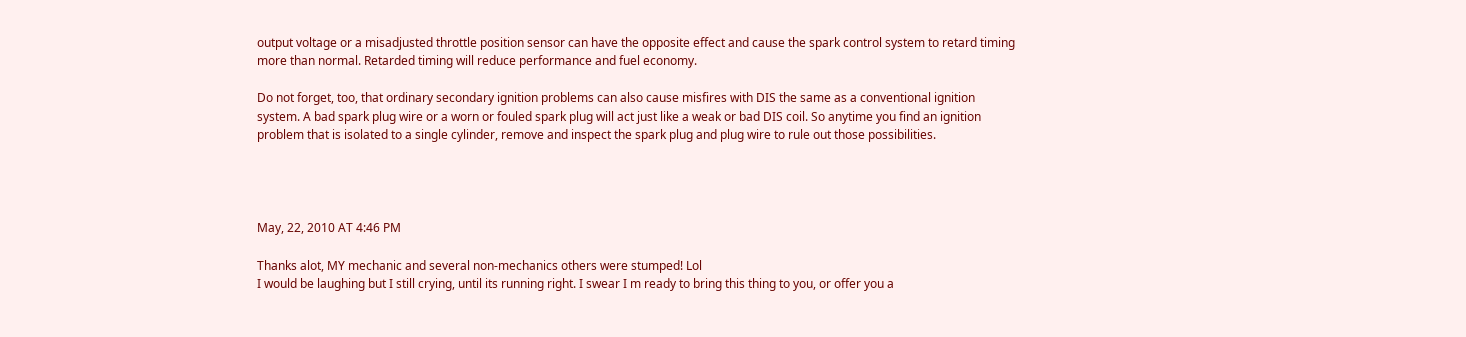output voltage or a misadjusted throttle position sensor can have the opposite effect and cause the spark control system to retard timing more than normal. Retarded timing will reduce performance and fuel economy.

Do not forget, too, that ordinary secondary ignition problems can also cause misfires with DIS the same as a conventional ignition system. A bad spark plug wire or a worn or fouled spark plug will act just like a weak or bad DIS coil. So anytime you find an ignition problem that is isolated to a single cylinder, remove and inspect the spark plug and plug wire to rule out those possibilities.




May, 22, 2010 AT 4:46 PM

Thanks alot, MY mechanic and several non-mechanics others were stumped! Lol
I would be laughing but I still crying, until its running right. I swear I m ready to bring this thing to you, or offer you a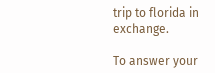trip to florida in exchange.

To answer your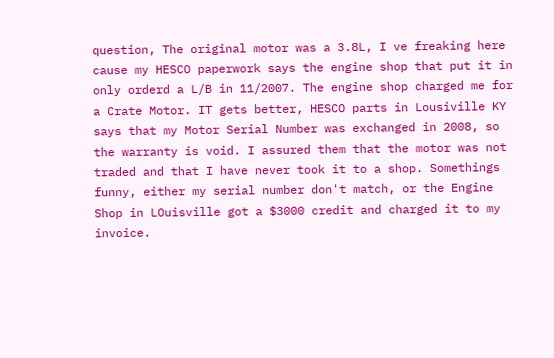question, The original motor was a 3.8L, I ve freaking here cause my HESCO paperwork says the engine shop that put it in only orderd a L/B in 11/2007. The engine shop charged me for a Crate Motor. IT gets better, HESCO parts in Lousiville KY says that my Motor Serial Number was exchanged in 2008, so the warranty is void. I assured them that the motor was not traded and that I have never took it to a shop. Somethings funny, either my serial number don't match, or the Engine Shop in LOuisville got a $3000 credit and charged it to my invoice.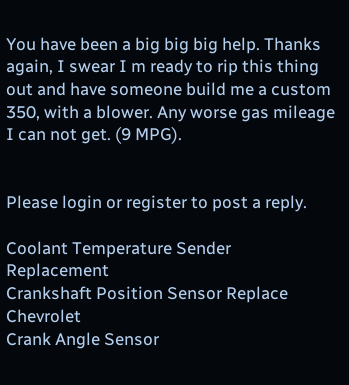You have been a big big big help. Thanks again, I swear I m ready to rip this thing out and have someone build me a custom 350, with a blower. Any worse gas mileage I can not get. (9 MPG).


Please login or register to post a reply.

Coolant Temperature Sender Replacement
Crankshaft Position Sensor Replace Chevrolet
Crank Angle Sensor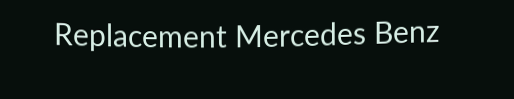Replacement Mercedes Benz